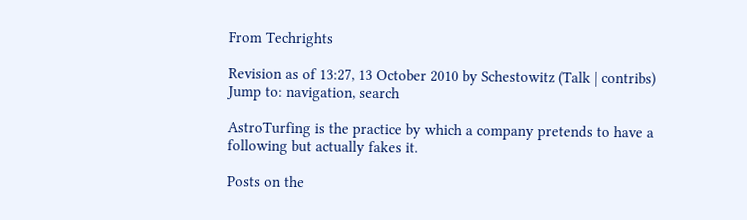From Techrights

Revision as of 13:27, 13 October 2010 by Schestowitz (Talk | contribs)
Jump to: navigation, search

AstroTurfing is the practice by which a company pretends to have a following but actually fakes it.

Posts on the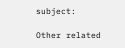subject:

Other related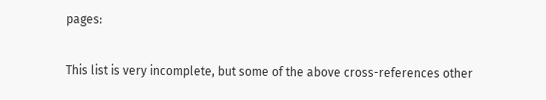pages:

This list is very incomplete, but some of the above cross-references other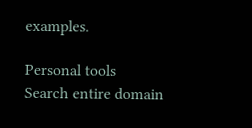examples.

Personal tools
Search entire domain